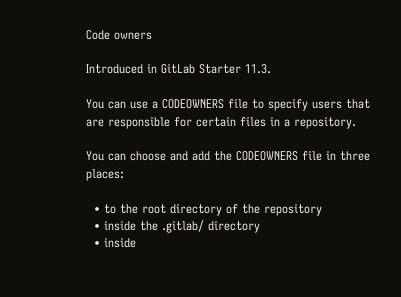Code owners

Introduced in GitLab Starter 11.3.

You can use a CODEOWNERS file to specify users that are responsible for certain files in a repository.

You can choose and add the CODEOWNERS file in three places:

  • to the root directory of the repository
  • inside the .gitlab/ directory
  • inside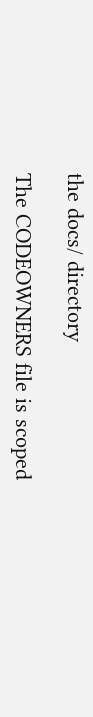the docs/ directory

The CODEOWNERS file is scoped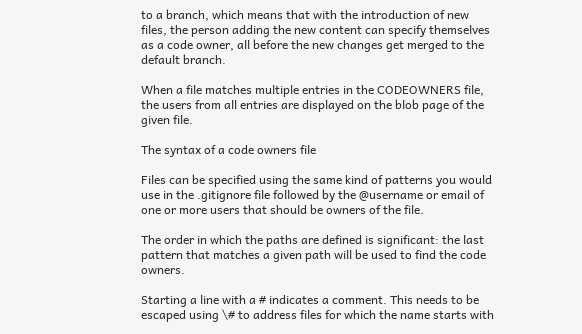to a branch, which means that with the introduction of new files, the person adding the new content can specify themselves as a code owner, all before the new changes get merged to the default branch.

When a file matches multiple entries in the CODEOWNERS file, the users from all entries are displayed on the blob page of the given file.

The syntax of a code owners file

Files can be specified using the same kind of patterns you would use in the .gitignore file followed by the @username or email of one or more users that should be owners of the file.

The order in which the paths are defined is significant: the last pattern that matches a given path will be used to find the code owners.

Starting a line with a # indicates a comment. This needs to be escaped using \# to address files for which the name starts with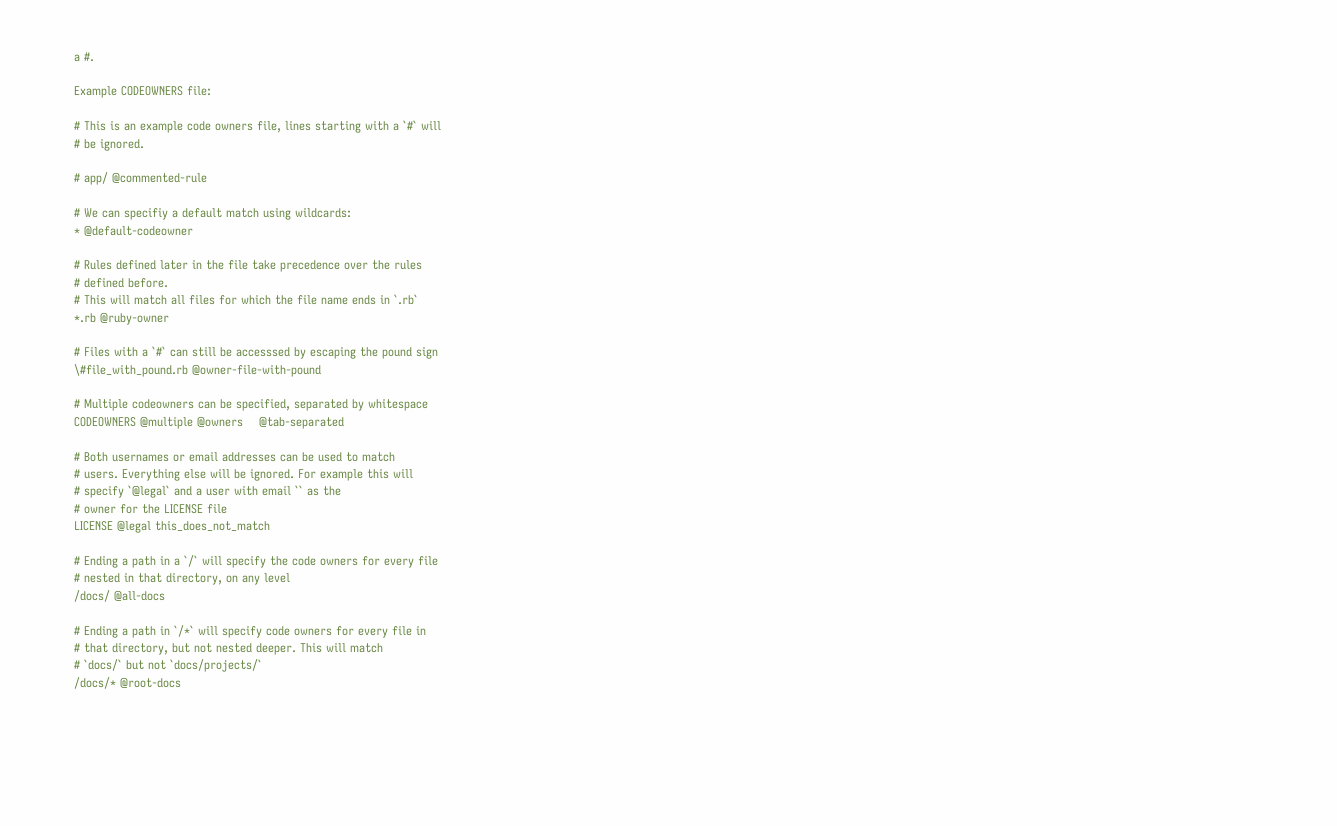a #.

Example CODEOWNERS file:

# This is an example code owners file, lines starting with a `#` will
# be ignored.

# app/ @commented-rule

# We can specifiy a default match using wildcards:
* @default-codeowner

# Rules defined later in the file take precedence over the rules
# defined before.
# This will match all files for which the file name ends in `.rb`
*.rb @ruby-owner

# Files with a `#` can still be accesssed by escaping the pound sign
\#file_with_pound.rb @owner-file-with-pound

# Multiple codeowners can be specified, separated by whitespace
CODEOWNERS @multiple @owners    @tab-separated

# Both usernames or email addresses can be used to match
# users. Everything else will be ignored. For example this will
# specify `@legal` and a user with email `` as the
# owner for the LICENSE file
LICENSE @legal this_does_not_match

# Ending a path in a `/` will specify the code owners for every file
# nested in that directory, on any level
/docs/ @all-docs

# Ending a path in `/*` will specify code owners for every file in
# that directory, but not nested deeper. This will match
# `docs/` but not `docs/projects/`
/docs/* @root-docs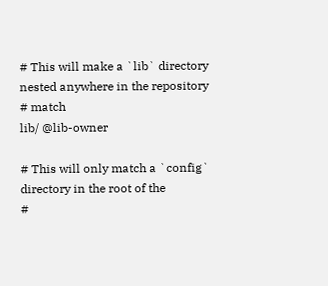# This will make a `lib` directory nested anywhere in the repository
# match
lib/ @lib-owner

# This will only match a `config` directory in the root of the
#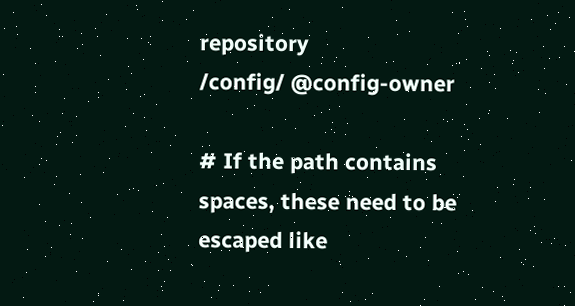repository
/config/ @config-owner

# If the path contains spaces, these need to be escaped like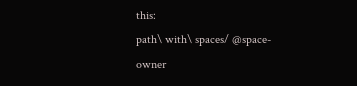this:
path\ with\ spaces/ @space-owner